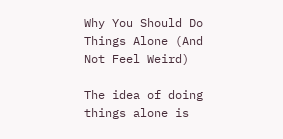Why You Should Do Things Alone (And Not Feel Weird)

The idea of doing things alone is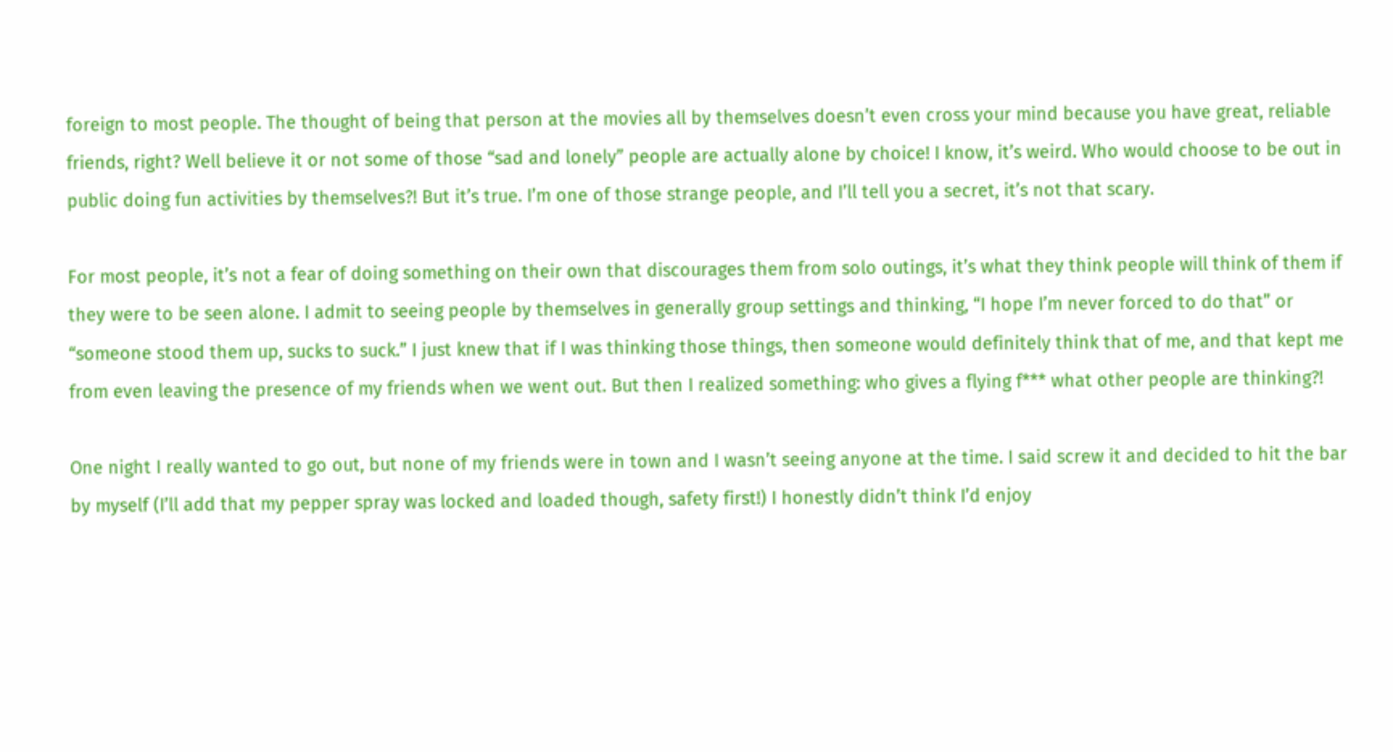foreign to most people. The thought of being that person at the movies all by themselves doesn’t even cross your mind because you have great, reliable friends, right? Well believe it or not some of those “sad and lonely” people are actually alone by choice! I know, it’s weird. Who would choose to be out in public doing fun activities by themselves?! But it’s true. I’m one of those strange people, and I’ll tell you a secret, it’s not that scary.

For most people, it’s not a fear of doing something on their own that discourages them from solo outings, it’s what they think people will think of them if they were to be seen alone. I admit to seeing people by themselves in generally group settings and thinking, “I hope I’m never forced to do that” or “someone stood them up, sucks to suck.” I just knew that if I was thinking those things, then someone would definitely think that of me, and that kept me from even leaving the presence of my friends when we went out. But then I realized something: who gives a flying f*** what other people are thinking?!

One night I really wanted to go out, but none of my friends were in town and I wasn’t seeing anyone at the time. I said screw it and decided to hit the bar by myself (I’ll add that my pepper spray was locked and loaded though, safety first!) I honestly didn’t think I’d enjoy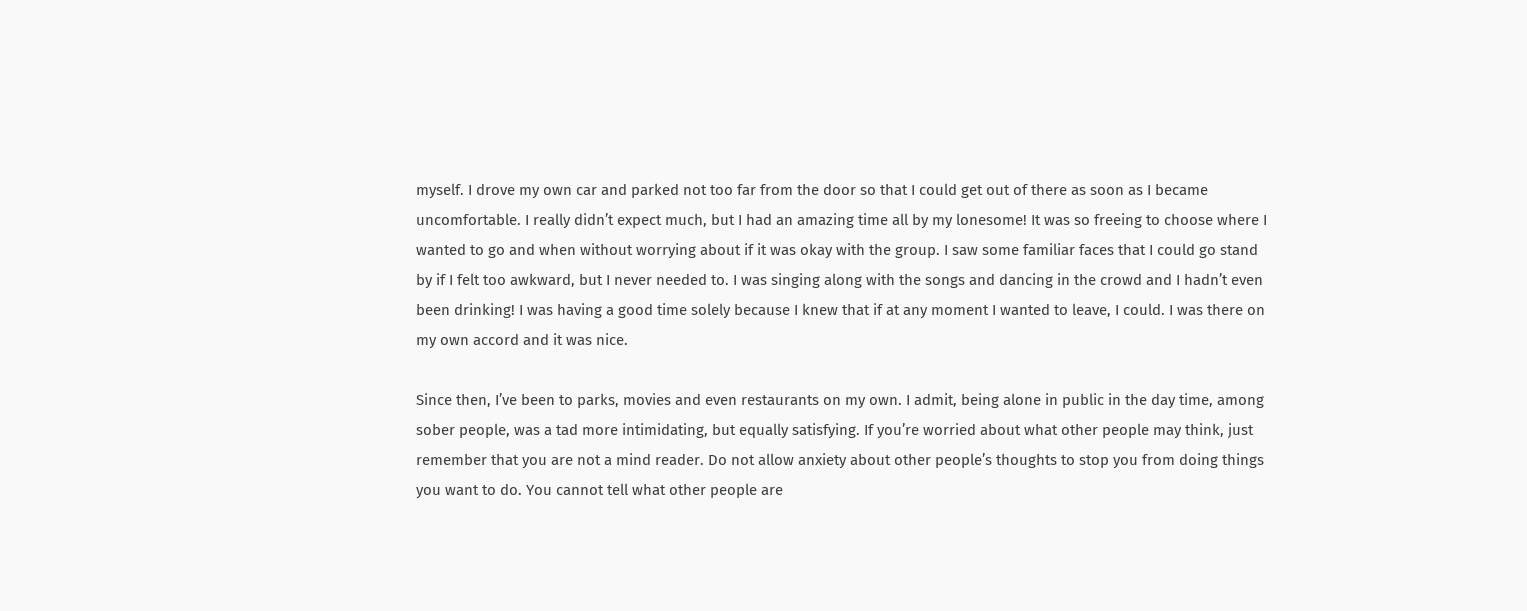myself. I drove my own car and parked not too far from the door so that I could get out of there as soon as I became uncomfortable. I really didn’t expect much, but I had an amazing time all by my lonesome! It was so freeing to choose where I wanted to go and when without worrying about if it was okay with the group. I saw some familiar faces that I could go stand by if I felt too awkward, but I never needed to. I was singing along with the songs and dancing in the crowd and I hadn’t even been drinking! I was having a good time solely because I knew that if at any moment I wanted to leave, I could. I was there on my own accord and it was nice.

Since then, I’ve been to parks, movies and even restaurants on my own. I admit, being alone in public in the day time, among sober people, was a tad more intimidating, but equally satisfying. If you’re worried about what other people may think, just remember that you are not a mind reader. Do not allow anxiety about other people’s thoughts to stop you from doing things you want to do. You cannot tell what other people are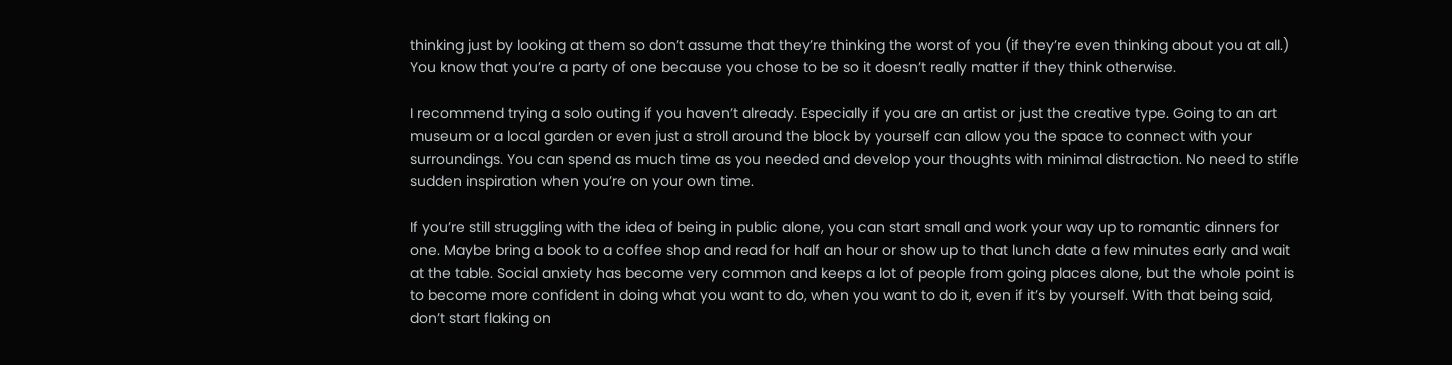thinking just by looking at them so don’t assume that they’re thinking the worst of you (if they’re even thinking about you at all.) You know that you’re a party of one because you chose to be so it doesn’t really matter if they think otherwise.

I recommend trying a solo outing if you haven’t already. Especially if you are an artist or just the creative type. Going to an art museum or a local garden or even just a stroll around the block by yourself can allow you the space to connect with your surroundings. You can spend as much time as you needed and develop your thoughts with minimal distraction. No need to stifle sudden inspiration when you’re on your own time.

If you’re still struggling with the idea of being in public alone, you can start small and work your way up to romantic dinners for one. Maybe bring a book to a coffee shop and read for half an hour or show up to that lunch date a few minutes early and wait at the table. Social anxiety has become very common and keeps a lot of people from going places alone, but the whole point is to become more confident in doing what you want to do, when you want to do it, even if it’s by yourself. With that being said, don’t start flaking on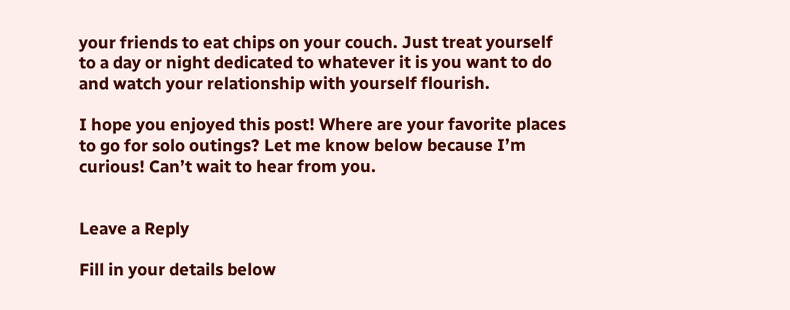your friends to eat chips on your couch. Just treat yourself to a day or night dedicated to whatever it is you want to do and watch your relationship with yourself flourish.

I hope you enjoyed this post! Where are your favorite places to go for solo outings? Let me know below because I’m curious! Can’t wait to hear from you.


Leave a Reply

Fill in your details below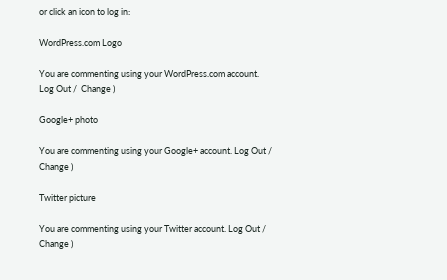or click an icon to log in:

WordPress.com Logo

You are commenting using your WordPress.com account. Log Out /  Change )

Google+ photo

You are commenting using your Google+ account. Log Out /  Change )

Twitter picture

You are commenting using your Twitter account. Log Out /  Change )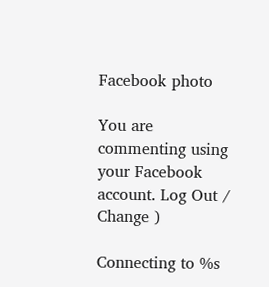Facebook photo

You are commenting using your Facebook account. Log Out /  Change )

Connecting to %s